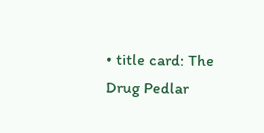• title card: The Drug Pedlar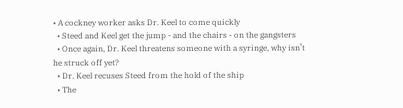• A cockney worker asks Dr. Keel to come quickly
  • Steed and Keel get the jump - and the chairs - on the gangsters
  • Once again, Dr. Keel threatens someone with a syringe, why isn’t he struck off yet?
  • Dr. Keel recuses Steed from the hold of the ship
  • The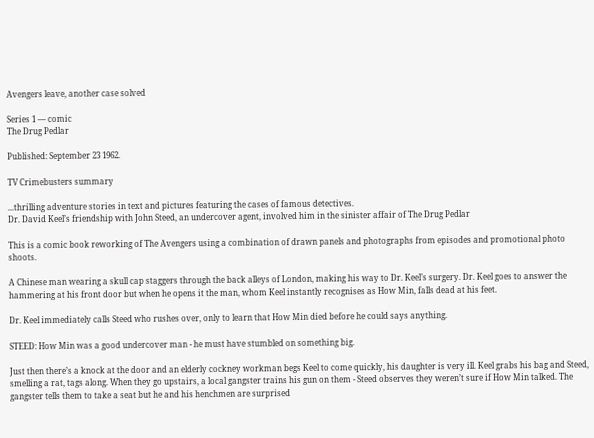Avengers leave, another case solved

Series 1 — comic
The Drug Pedlar

Published: September 23 1962.

TV Crimebusters summary

...thrilling adventure stories in text and pictures featuring the cases of famous detectives.
Dr. David Keel’s friendship with John Steed, an undercover agent, involved him in the sinister affair of The Drug Pedlar

This is a comic book reworking of The Avengers using a combination of drawn panels and photographs from episodes and promotional photo shoots.

A Chinese man wearing a skull cap staggers through the back alleys of London, making his way to Dr. Keel’s surgery. Dr. Keel goes to answer the hammering at his front door but when he opens it the man, whom Keel instantly recognises as How Min, falls dead at his feet.

Dr. Keel immediately calls Steed who rushes over, only to learn that How Min died before he could says anything.

STEED: How Min was a good undercover man - he must have stumbled on something big.

Just then there’s a knock at the door and an elderly cockney workman begs Keel to come quickly, his daughter is very ill. Keel grabs his bag and Steed, smelling a rat, tags along. When they go upstairs, a local gangster trains his gun on them - Steed observes they weren’t sure if How Min talked. The gangster tells them to take a seat but he and his henchmen are surprised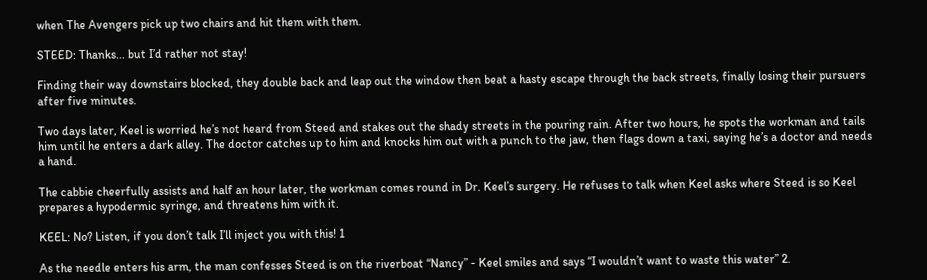when The Avengers pick up two chairs and hit them with them.

STEED: Thanks... but I’d rather not stay!

Finding their way downstairs blocked, they double back and leap out the window then beat a hasty escape through the back streets, finally losing their pursuers after five minutes.

Two days later, Keel is worried he’s not heard from Steed and stakes out the shady streets in the pouring rain. After two hours, he spots the workman and tails him until he enters a dark alley. The doctor catches up to him and knocks him out with a punch to the jaw, then flags down a taxi, saying he’s a doctor and needs a hand.

The cabbie cheerfully assists and half an hour later, the workman comes round in Dr. Keel’s surgery. He refuses to talk when Keel asks where Steed is so Keel prepares a hypodermic syringe, and threatens him with it.

KEEL: No? Listen, if you don’t talk I’ll inject you with this! 1

As the needle enters his arm, the man confesses Steed is on the riverboat “Nancy” - Keel smiles and says “I wouldn’t want to waste this water” 2.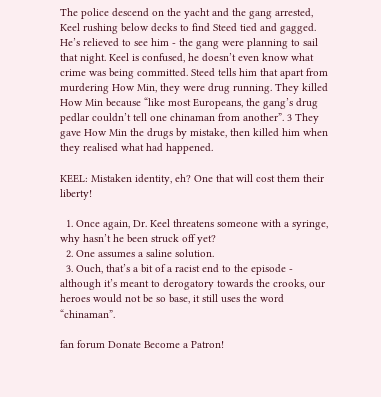The police descend on the yacht and the gang arrested, Keel rushing below decks to find Steed tied and gagged. He’s relieved to see him - the gang were planning to sail that night. Keel is confused, he doesn’t even know what crime was being committed. Steed tells him that apart from murdering How Min, they were drug running. They killed How Min because “like most Europeans, the gang’s drug pedlar couldn’t tell one chinaman from another”. 3 They gave How Min the drugs by mistake, then killed him when they realised what had happened.

KEEL: Mistaken identity, eh? One that will cost them their liberty!

  1. Once again, Dr. Keel threatens someone with a syringe, why hasn’t he been struck off yet?
  2. One assumes a saline solution.
  3. Ouch, that’s a bit of a racist end to the episode - although it’s meant to derogatory towards the crooks, our heroes would not be so base, it still uses the word “chinaman”.

fan forum Donate Become a Patron!